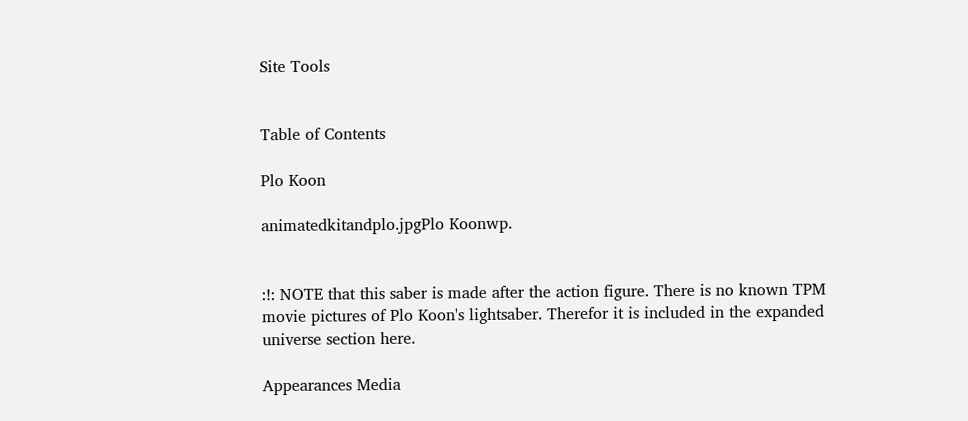Site Tools


Table of Contents

Plo Koon

animatedkitandplo.jpgPlo Koonwp.


:!: NOTE that this saber is made after the action figure. There is no known TPM movie pictures of Plo Koon's lightsaber. Therefor it is included in the expanded universe section here.

Appearances Media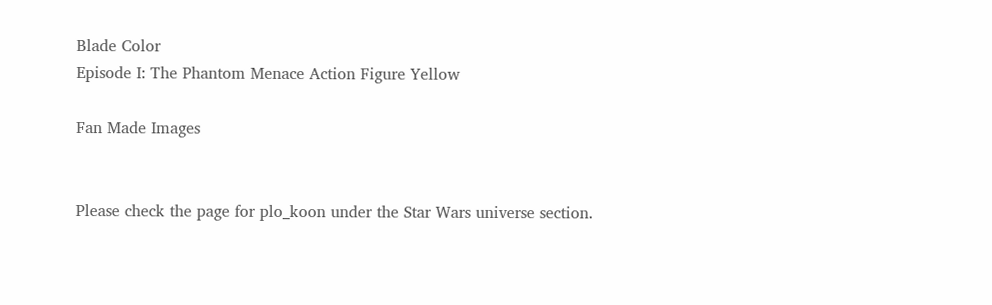Blade Color
Episode I: The Phantom Menace Action Figure Yellow

Fan Made Images


Please check the page for plo_koon under the Star Wars universe section.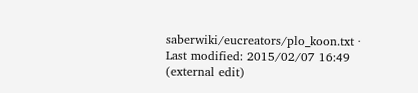saberwiki/eucreators/plo_koon.txt · Last modified: 2015/02/07 16:49 (external edit)